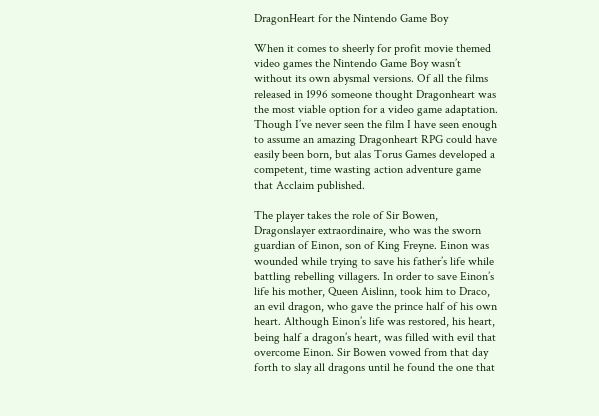DragonHeart for the Nintendo Game Boy

When it comes to sheerly for profit movie themed video games the Nintendo Game Boy wasn’t without its own abysmal versions. Of all the films released in 1996 someone thought Dragonheart was the most viable option for a video game adaptation. Though I’ve never seen the film I have seen enough to assume an amazing Dragonheart RPG could have easily been born, but alas Torus Games developed a competent, time wasting action adventure game that Acclaim published.

The player takes the role of Sir Bowen, Dragonslayer extraordinaire, who was the sworn guardian of Einon, son of King Freyne. Einon was wounded while trying to save his father’s life while battling rebelling villagers. In order to save Einon’s life his mother, Queen Aislinn, took him to Draco, an evil dragon, who gave the prince half of his own heart. Although Einon’s life was restored, his heart, being half a dragon’s heart, was filled with evil that overcome Einon. Sir Bowen vowed from that day forth to slay all dragons until he found the one that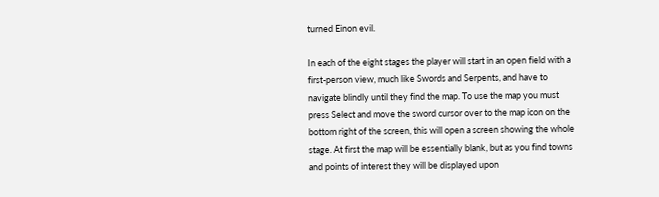turned Einon evil.

In each of the eight stages the player will start in an open field with a first-person view, much like Swords and Serpents, and have to navigate blindly until they find the map. To use the map you must press Select and move the sword cursor over to the map icon on the bottom right of the screen, this will open a screen showing the whole stage. At first the map will be essentially blank, but as you find towns and points of interest they will be displayed upon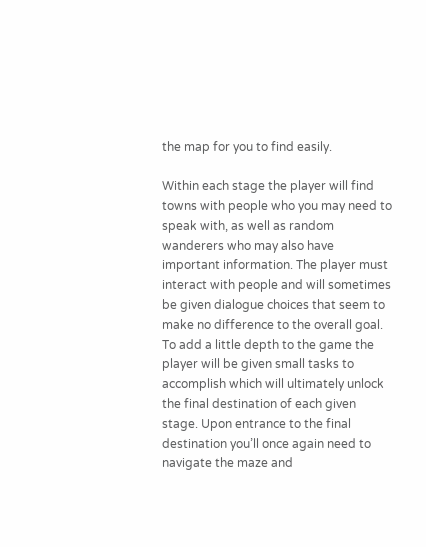the map for you to find easily.

Within each stage the player will find towns with people who you may need to speak with, as well as random wanderers who may also have important information. The player must interact with people and will sometimes be given dialogue choices that seem to make no difference to the overall goal. To add a little depth to the game the player will be given small tasks to accomplish which will ultimately unlock the final destination of each given stage. Upon entrance to the final destination you’ll once again need to navigate the maze and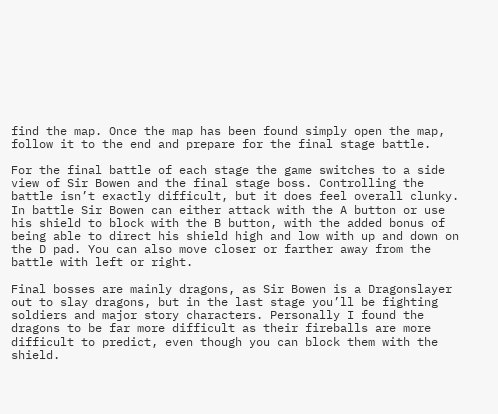find the map. Once the map has been found simply open the map, follow it to the end and prepare for the final stage battle.

For the final battle of each stage the game switches to a side view of Sir Bowen and the final stage boss. Controlling the battle isn’t exactly difficult, but it does feel overall clunky. In battle Sir Bowen can either attack with the A button or use his shield to block with the B button, with the added bonus of being able to direct his shield high and low with up and down on the D pad. You can also move closer or farther away from the battle with left or right.

Final bosses are mainly dragons, as Sir Bowen is a Dragonslayer out to slay dragons, but in the last stage you’ll be fighting soldiers and major story characters. Personally I found the dragons to be far more difficult as their fireballs are more difficult to predict, even though you can block them with the shield.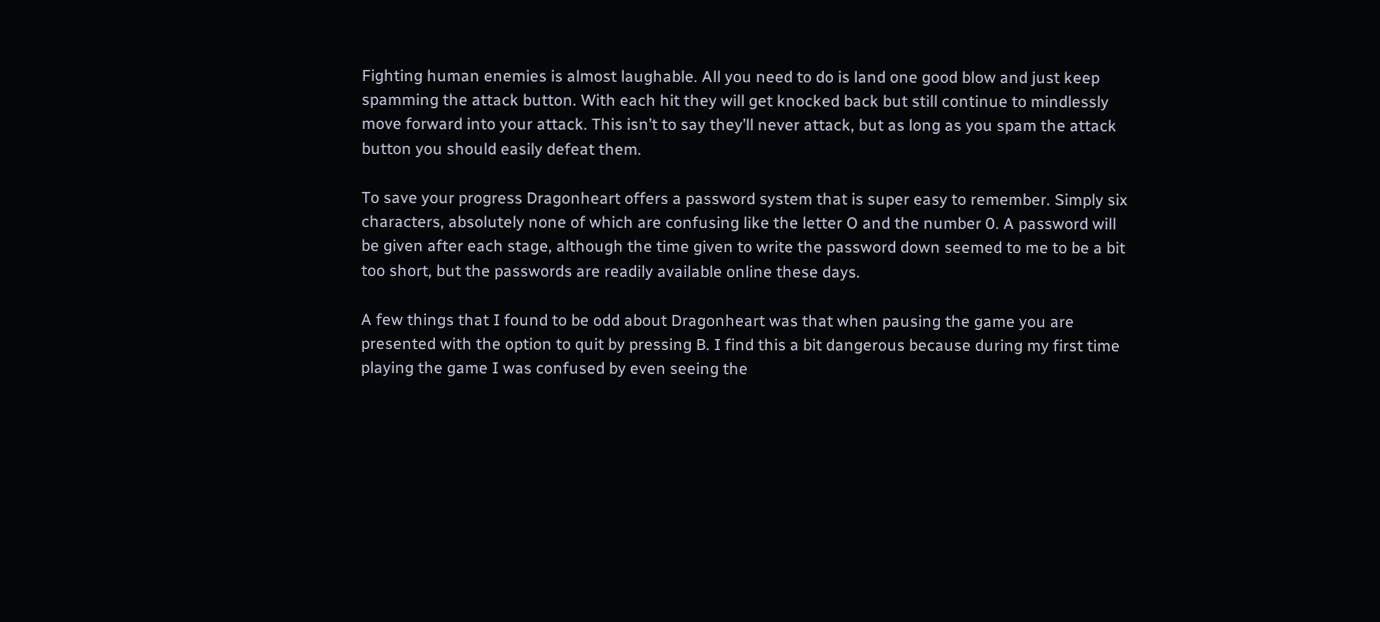Fighting human enemies is almost laughable. All you need to do is land one good blow and just keep spamming the attack button. With each hit they will get knocked back but still continue to mindlessly move forward into your attack. This isn’t to say they’ll never attack, but as long as you spam the attack button you should easily defeat them.

To save your progress Dragonheart offers a password system that is super easy to remember. Simply six characters, absolutely none of which are confusing like the letter O and the number 0. A password will be given after each stage, although the time given to write the password down seemed to me to be a bit too short, but the passwords are readily available online these days.

A few things that I found to be odd about Dragonheart was that when pausing the game you are presented with the option to quit by pressing B. I find this a bit dangerous because during my first time playing the game I was confused by even seeing the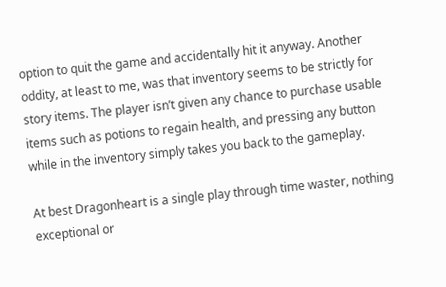option to quit the game and accidentally hit it anyway. Another oddity, at least to me, was that inventory seems to be strictly for story items. The player isn’t given any chance to purchase usable items such as potions to regain health, and pressing any button while in the inventory simply takes you back to the gameplay.

At best Dragonheart is a single play through time waster, nothing exceptional or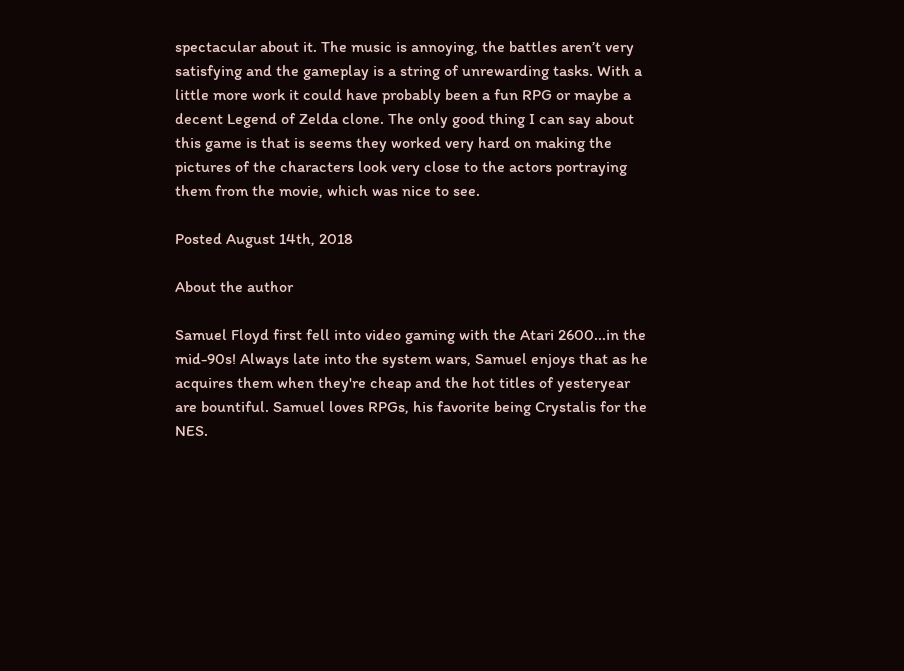spectacular about it. The music is annoying, the battles aren’t very satisfying and the gameplay is a string of unrewarding tasks. With a little more work it could have probably been a fun RPG or maybe a decent Legend of Zelda clone. The only good thing I can say about this game is that is seems they worked very hard on making the pictures of the characters look very close to the actors portraying them from the movie, which was nice to see.

Posted August 14th, 2018

About the author

Samuel Floyd first fell into video gaming with the Atari 2600...in the mid-90s! Always late into the system wars, Samuel enjoys that as he acquires them when they're cheap and the hot titles of yesteryear are bountiful. Samuel loves RPGs, his favorite being Crystalis for the NES.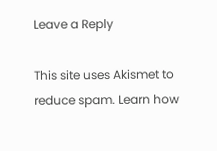Leave a Reply

This site uses Akismet to reduce spam. Learn how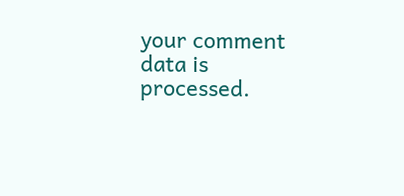your comment data is processed.